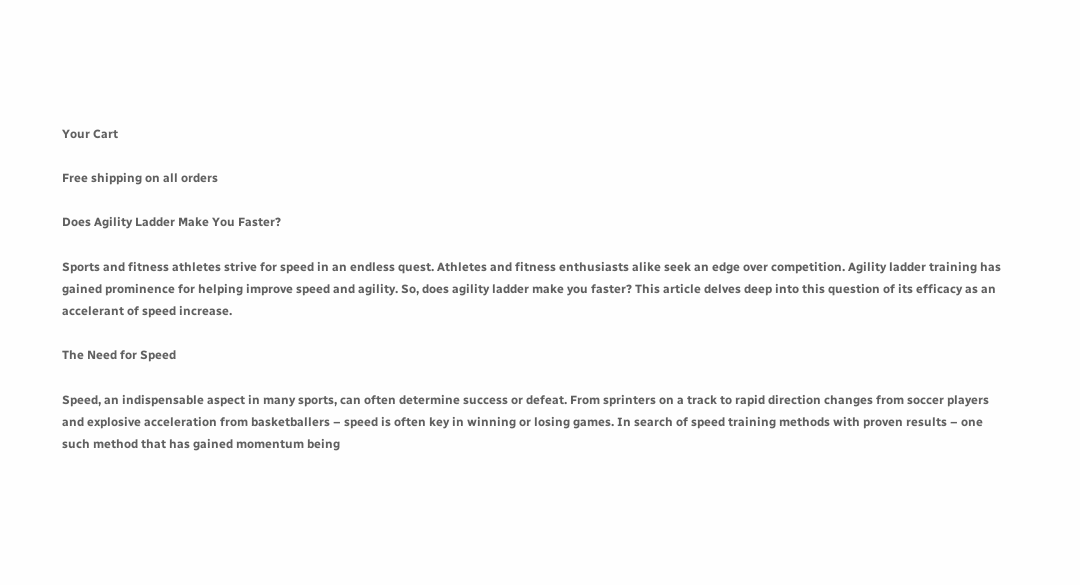Your Cart

Free shipping on all orders

Does Agility Ladder Make You Faster?

Sports and fitness athletes strive for speed in an endless quest. Athletes and fitness enthusiasts alike seek an edge over competition. Agility ladder training has gained prominence for helping improve speed and agility. So, does agility ladder make you faster? This article delves deep into this question of its efficacy as an accelerant of speed increase.

The Need for Speed

Speed, an indispensable aspect in many sports, can often determine success or defeat. From sprinters on a track to rapid direction changes from soccer players and explosive acceleration from basketballers – speed is often key in winning or losing games. In search of speed training methods with proven results – one such method that has gained momentum being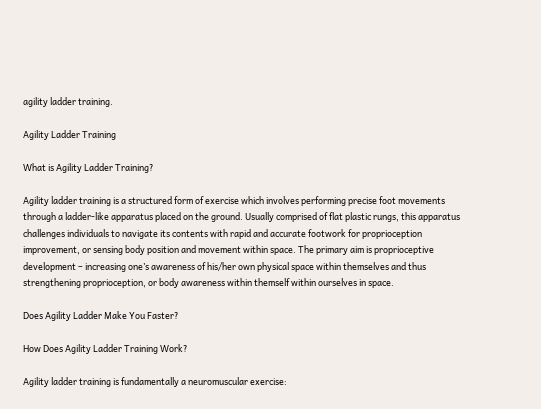agility ladder training.

Agility Ladder Training

What is Agility Ladder Training?

Agility ladder training is a structured form of exercise which involves performing precise foot movements through a ladder-like apparatus placed on the ground. Usually comprised of flat plastic rungs, this apparatus challenges individuals to navigate its contents with rapid and accurate footwork for proprioception improvement, or sensing body position and movement within space. The primary aim is proprioceptive development – increasing one’s awareness of his/her own physical space within themselves and thus strengthening proprioception, or body awareness within themself within ourselves in space.

Does Agility Ladder Make You Faster?

How Does Agility Ladder Training Work?

Agility ladder training is fundamentally a neuromuscular exercise: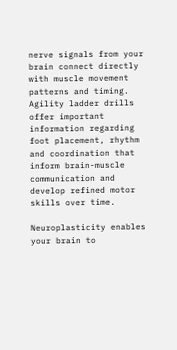nerve signals from your brain connect directly with muscle movement patterns and timing. Agility ladder drills offer important information regarding foot placement, rhythm and coordination that inform brain-muscle communication and develop refined motor skills over time.

Neuroplasticity enables your brain to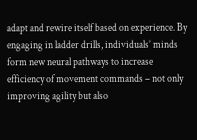adapt and rewire itself based on experience. By engaging in ladder drills, individuals’ minds form new neural pathways to increase efficiency of movement commands – not only improving agility but also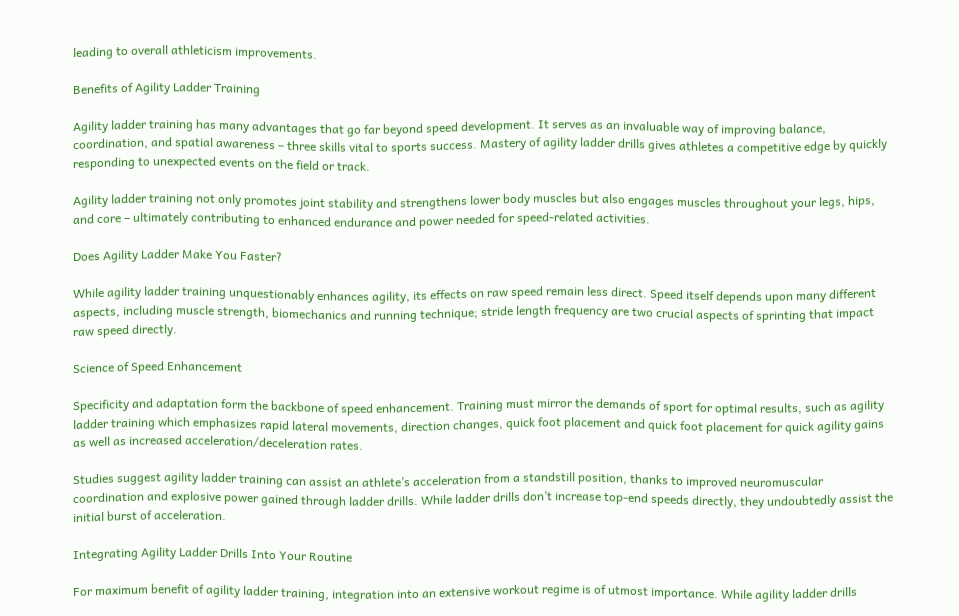leading to overall athleticism improvements.

Benefits of Agility Ladder Training

Agility ladder training has many advantages that go far beyond speed development. It serves as an invaluable way of improving balance, coordination, and spatial awareness – three skills vital to sports success. Mastery of agility ladder drills gives athletes a competitive edge by quickly responding to unexpected events on the field or track.

Agility ladder training not only promotes joint stability and strengthens lower body muscles but also engages muscles throughout your legs, hips, and core – ultimately contributing to enhanced endurance and power needed for speed-related activities.

Does Agility Ladder Make You Faster?

While agility ladder training unquestionably enhances agility, its effects on raw speed remain less direct. Speed itself depends upon many different aspects, including muscle strength, biomechanics and running technique; stride length frequency are two crucial aspects of sprinting that impact raw speed directly.

Science of Speed Enhancement

Specificity and adaptation form the backbone of speed enhancement. Training must mirror the demands of sport for optimal results, such as agility ladder training which emphasizes rapid lateral movements, direction changes, quick foot placement and quick foot placement for quick agility gains as well as increased acceleration/deceleration rates.

Studies suggest agility ladder training can assist an athlete’s acceleration from a standstill position, thanks to improved neuromuscular coordination and explosive power gained through ladder drills. While ladder drills don’t increase top-end speeds directly, they undoubtedly assist the initial burst of acceleration.

Integrating Agility Ladder Drills Into Your Routine

For maximum benefit of agility ladder training, integration into an extensive workout regime is of utmost importance. While agility ladder drills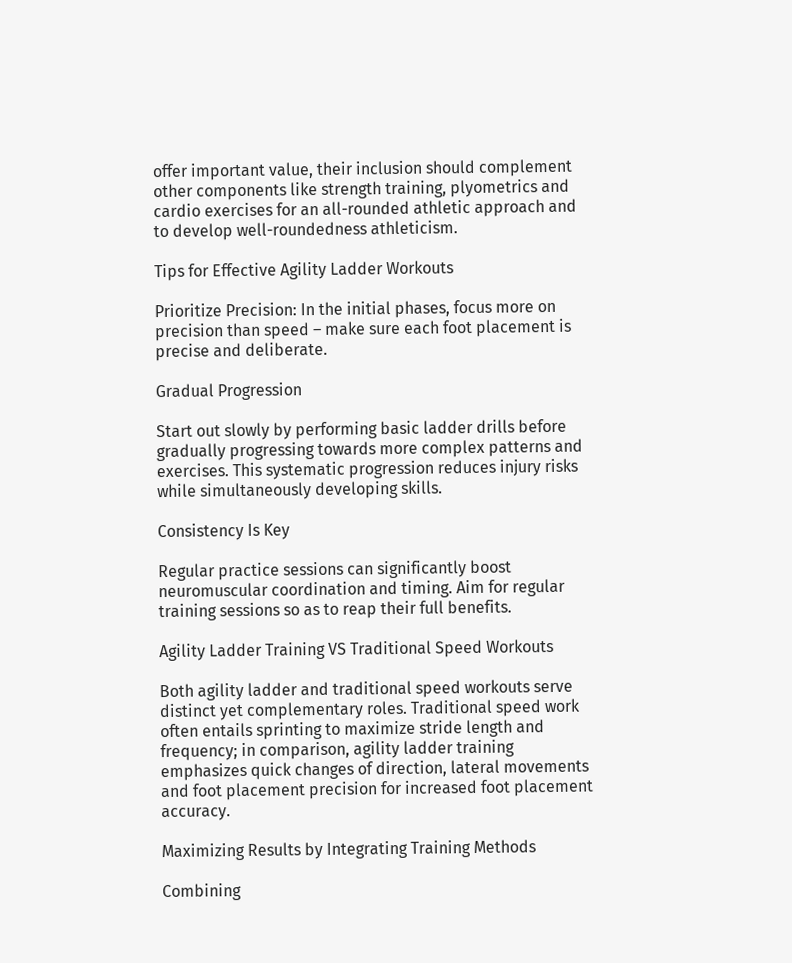offer important value, their inclusion should complement other components like strength training, plyometrics and cardio exercises for an all-rounded athletic approach and to develop well-roundedness athleticism.

Tips for Effective Agility Ladder Workouts

Prioritize Precision: In the initial phases, focus more on precision than speed – make sure each foot placement is precise and deliberate.

Gradual Progression

Start out slowly by performing basic ladder drills before gradually progressing towards more complex patterns and exercises. This systematic progression reduces injury risks while simultaneously developing skills.

Consistency Is Key

Regular practice sessions can significantly boost neuromuscular coordination and timing. Aim for regular training sessions so as to reap their full benefits.

Agility Ladder Training VS Traditional Speed Workouts

Both agility ladder and traditional speed workouts serve distinct yet complementary roles. Traditional speed work often entails sprinting to maximize stride length and frequency; in comparison, agility ladder training emphasizes quick changes of direction, lateral movements and foot placement precision for increased foot placement accuracy.

Maximizing Results by Integrating Training Methods

Combining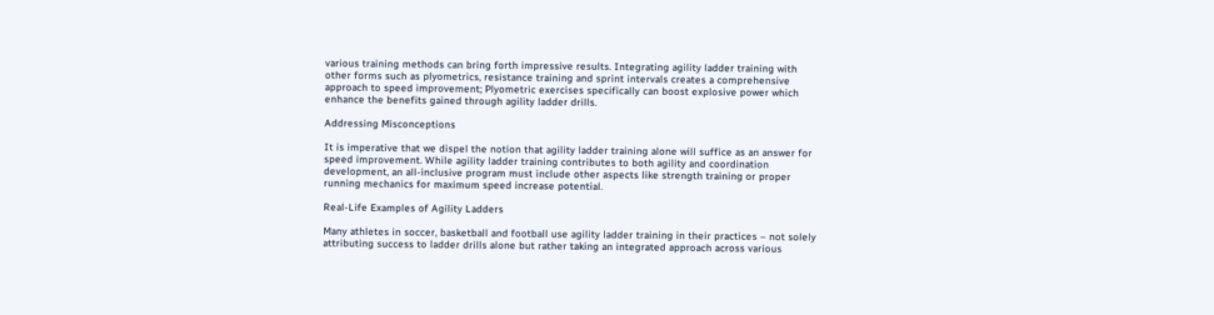various training methods can bring forth impressive results. Integrating agility ladder training with other forms such as plyometrics, resistance training and sprint intervals creates a comprehensive approach to speed improvement; Plyometric exercises specifically can boost explosive power which enhance the benefits gained through agility ladder drills.

Addressing Misconceptions

It is imperative that we dispel the notion that agility ladder training alone will suffice as an answer for speed improvement. While agility ladder training contributes to both agility and coordination development, an all-inclusive program must include other aspects like strength training or proper running mechanics for maximum speed increase potential.

Real-Life Examples of Agility Ladders

Many athletes in soccer, basketball and football use agility ladder training in their practices – not solely attributing success to ladder drills alone but rather taking an integrated approach across various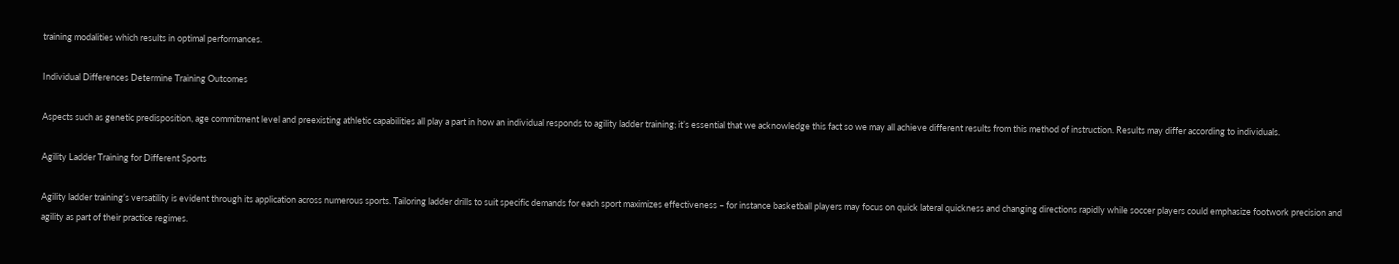training modalities which results in optimal performances.

Individual Differences Determine Training Outcomes

Aspects such as genetic predisposition, age commitment level and preexisting athletic capabilities all play a part in how an individual responds to agility ladder training; it’s essential that we acknowledge this fact so we may all achieve different results from this method of instruction. Results may differ according to individuals.

Agility Ladder Training for Different Sports

Agility ladder training’s versatility is evident through its application across numerous sports. Tailoring ladder drills to suit specific demands for each sport maximizes effectiveness – for instance basketball players may focus on quick lateral quickness and changing directions rapidly while soccer players could emphasize footwork precision and agility as part of their practice regimes.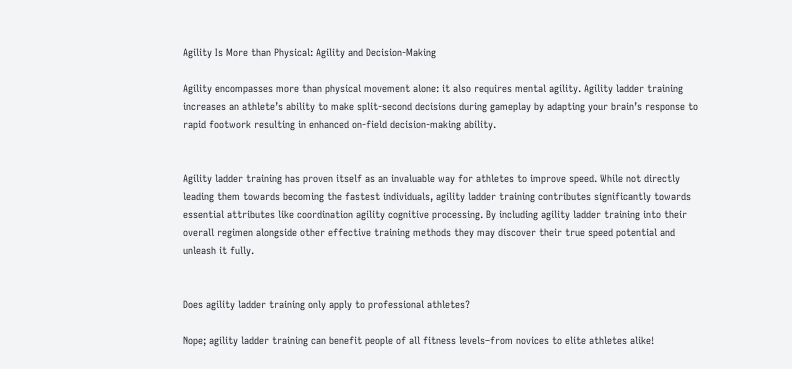Agility Is More than Physical: Agility and Decision-Making

Agility encompasses more than physical movement alone: it also requires mental agility. Agility ladder training increases an athlete’s ability to make split-second decisions during gameplay by adapting your brain’s response to rapid footwork resulting in enhanced on-field decision-making ability.


Agility ladder training has proven itself as an invaluable way for athletes to improve speed. While not directly leading them towards becoming the fastest individuals, agility ladder training contributes significantly towards essential attributes like coordination agility cognitive processing. By including agility ladder training into their overall regimen alongside other effective training methods they may discover their true speed potential and unleash it fully.


Does agility ladder training only apply to professional athletes?

Nope; agility ladder training can benefit people of all fitness levels–from novices to elite athletes alike!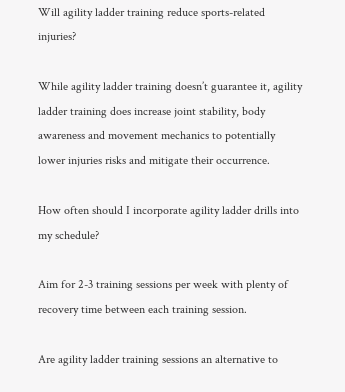Will agility ladder training reduce sports-related injuries?

While agility ladder training doesn’t guarantee it, agility ladder training does increase joint stability, body awareness and movement mechanics to potentially lower injuries risks and mitigate their occurrence.

How often should I incorporate agility ladder drills into my schedule?

Aim for 2-3 training sessions per week with plenty of recovery time between each training session.

Are agility ladder training sessions an alternative to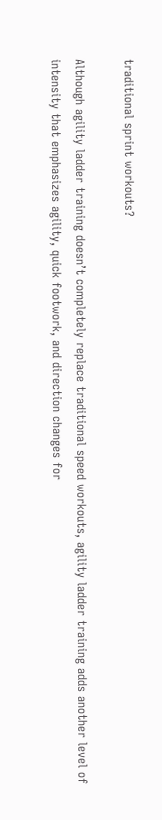traditional sprint workouts?

Although agility ladder training doesn’t completely replace traditional speed workouts, agility ladder training adds another level of intensity that emphasizes agility, quick footwork, and direction changes for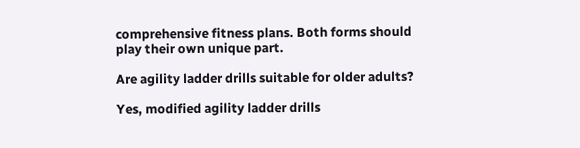comprehensive fitness plans. Both forms should play their own unique part.

Are agility ladder drills suitable for older adults?

Yes, modified agility ladder drills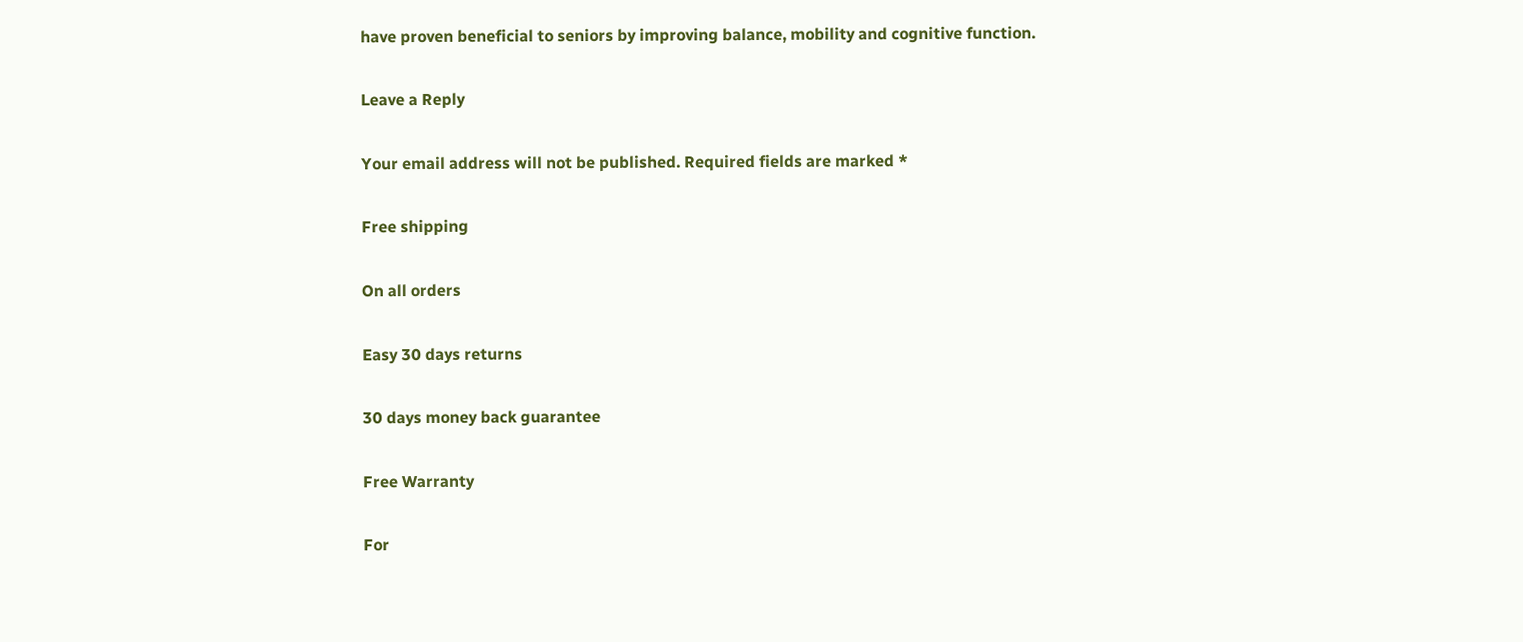have proven beneficial to seniors by improving balance, mobility and cognitive function.

Leave a Reply

Your email address will not be published. Required fields are marked *

Free shipping

On all orders

Easy 30 days returns

30 days money back guarantee

Free Warranty

For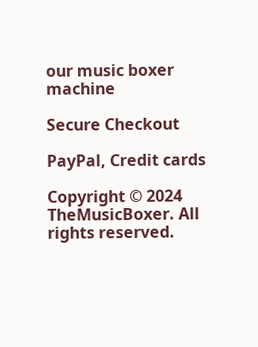our music boxer machine

Secure Checkout

PayPal, Credit cards

Copyright © 2024 TheMusicBoxer. All rights reserved.